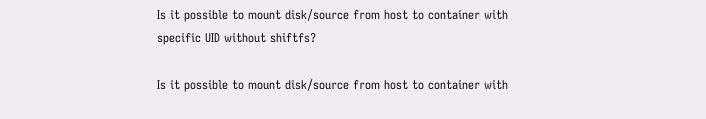Is it possible to mount disk/source from host to container with specific UID without shiftfs?

Is it possible to mount disk/source from host to container with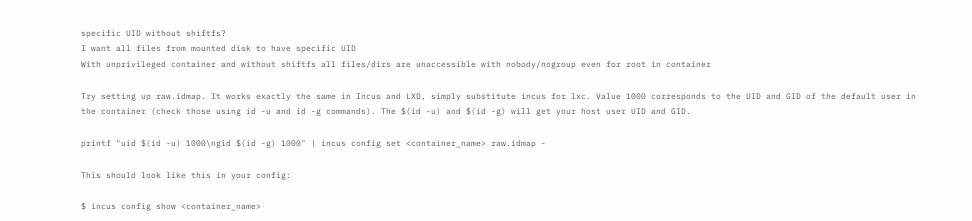specific UID without shiftfs?
I want all files from mounted disk to have specific UID
With unprivileged container and without shiftfs all files/dirs are unaccessible with nobody/nogroup even for root in container

Try setting up raw.idmap. It works exactly the same in Incus and LXD, simply substitute incus for lxc. Value 1000 corresponds to the UID and GID of the default user in the container (check those using id -u and id -g commands). The $(id -u) and $(id -g) will get your host user UID and GID.

printf "uid $(id -u) 1000\ngid $(id -g) 1000" | incus config set <container_name> raw.idmap -

This should look like this in your config:

$ incus config show <container_name>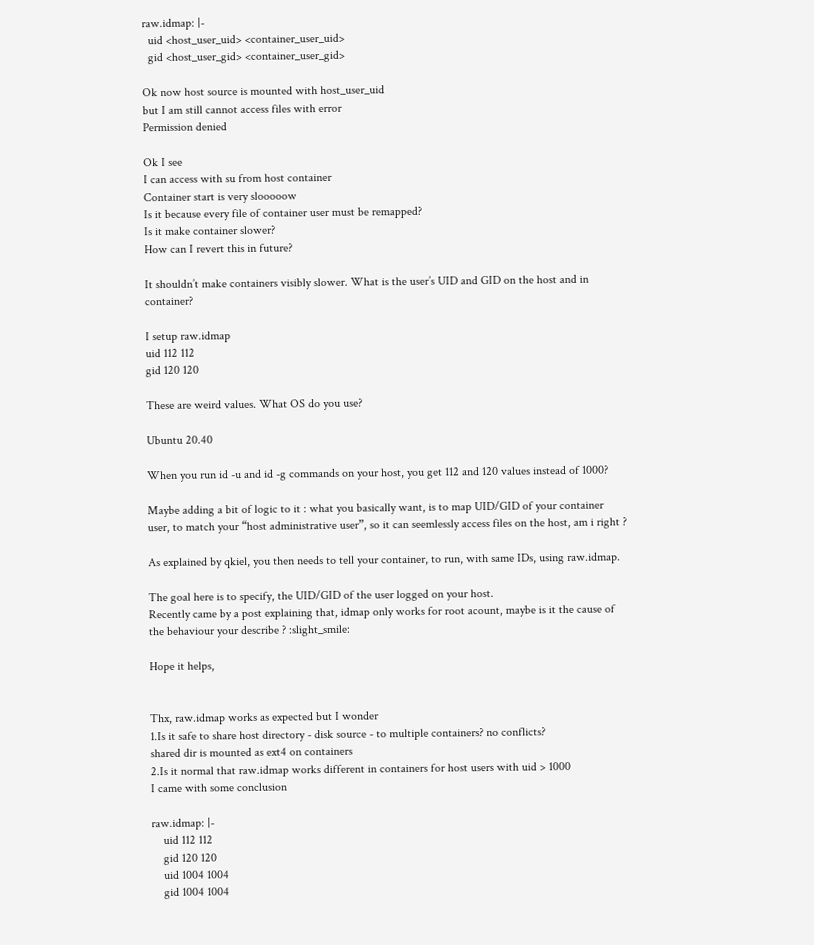raw.idmap: |-
  uid <host_user_uid> <container_user_uid>
  gid <host_user_gid> <container_user_gid>

Ok now host source is mounted with host_user_uid
but I am still cannot access files with error
Permission denied

Ok I see
I can access with su from host container
Container start is very slooooow
Is it because every file of container user must be remapped?
Is it make container slower?
How can I revert this in future?

It shouldn’t make containers visibly slower. What is the user’s UID and GID on the host and in container?

I setup raw.idmap
uid 112 112
gid 120 120

These are weird values. What OS do you use?

Ubuntu 20.40

When you run id -u and id -g commands on your host, you get 112 and 120 values instead of 1000?

Maybe adding a bit of logic to it : what you basically want, is to map UID/GID of your container user, to match your “host administrative user”, so it can seemlessly access files on the host, am i right ?

As explained by qkiel, you then needs to tell your container, to run, with same IDs, using raw.idmap.

The goal here is to specify, the UID/GID of the user logged on your host.
Recently came by a post explaining that, idmap only works for root acount, maybe is it the cause of the behaviour your describe ? :slight_smile:

Hope it helps,


Thx, raw.idmap works as expected but I wonder
1.Is it safe to share host directory - disk source - to multiple containers? no conflicts?
shared dir is mounted as ext4 on containers
2.Is it normal that raw.idmap works different in containers for host users with uid > 1000
I came with some conclusion

raw.idmap: |-
    uid 112 112
    gid 120 120
    uid 1004 1004
    gid 1004 1004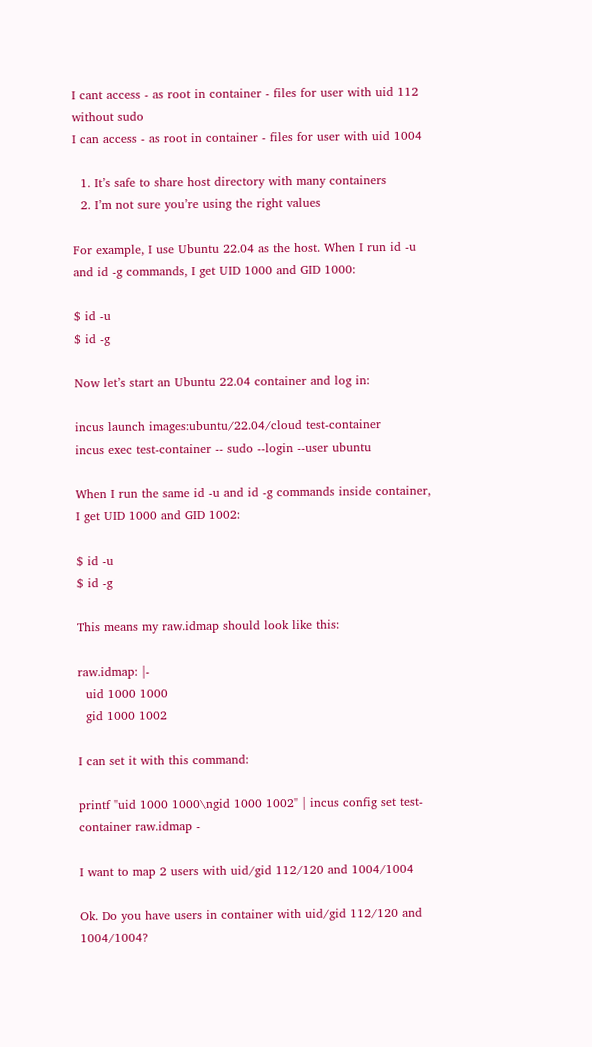I cant access - as root in container - files for user with uid 112 without sudo
I can access - as root in container - files for user with uid 1004

  1. It’s safe to share host directory with many containers
  2. I’m not sure you’re using the right values

For example, I use Ubuntu 22.04 as the host. When I run id -u and id -g commands, I get UID 1000 and GID 1000:

$ id -u
$ id -g

Now let’s start an Ubuntu 22.04 container and log in:

incus launch images:ubuntu/22.04/cloud test-container
incus exec test-container -- sudo --login --user ubuntu

When I run the same id -u and id -g commands inside container, I get UID 1000 and GID 1002:

$ id -u
$ id -g

This means my raw.idmap should look like this:

raw.idmap: |-
  uid 1000 1000
  gid 1000 1002

I can set it with this command:

printf "uid 1000 1000\ngid 1000 1002" | incus config set test-container raw.idmap -

I want to map 2 users with uid/gid 112/120 and 1004/1004

Ok. Do you have users in container with uid/gid 112/120 and 1004/1004?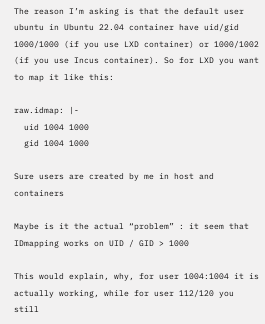The reason I’m asking is that the default user ubuntu in Ubuntu 22.04 container have uid/gid 1000/1000 (if you use LXD container) or 1000/1002 (if you use Incus container). So for LXD you want to map it like this:

raw.idmap: |-
  uid 1004 1000
  gid 1004 1000

Sure users are created by me in host and containers

Maybe is it the actual “problem” : it seem that IDmapping works on UID / GID > 1000

This would explain, why, for user 1004:1004 it is actually working, while for user 112/120 you still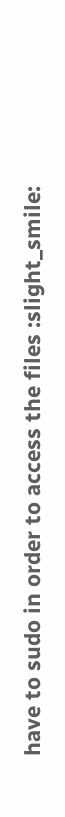have to sudo in order to access the files :slight_smile: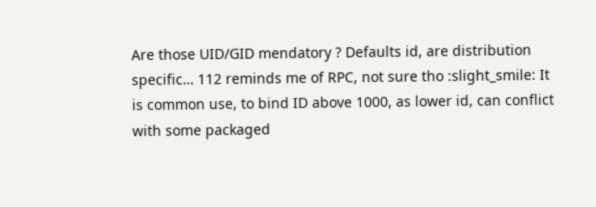Are those UID/GID mendatory ? Defaults id, are distribution specific… 112 reminds me of RPC, not sure tho :slight_smile: It is common use, to bind ID above 1000, as lower id, can conflict with some packaged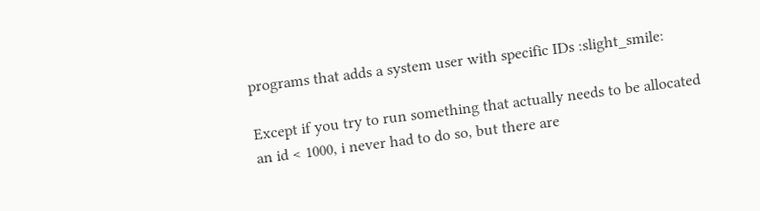programs that adds a system user with specific IDs :slight_smile:

Except if you try to run something that actually needs to be allocated an id < 1000, i never had to do so, but there are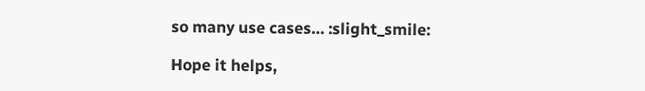so many use cases… :slight_smile:

Hope it helps,